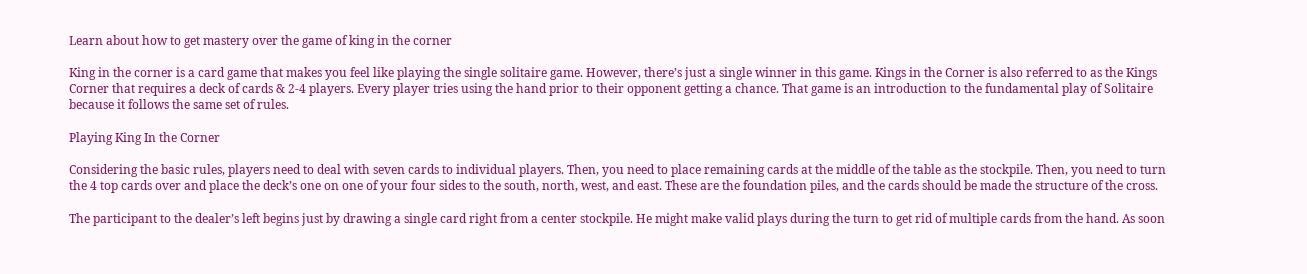Learn about how to get mastery over the game of king in the corner

King in the corner is a card game that makes you feel like playing the single solitaire game. However, there’s just a single winner in this game. Kings in the Corner is also referred to as the Kings Corner that requires a deck of cards & 2-4 players. Every player tries using the hand prior to their opponent getting a chance. That game is an introduction to the fundamental play of Solitaire because it follows the same set of rules.

Playing King In the Corner

Considering the basic rules, players need to deal with seven cards to individual players. Then, you need to place remaining cards at the middle of the table as the stockpile. Then, you need to turn the 4 top cards over and place the deck’s one on one of your four sides to the south, north, west, and east. These are the foundation piles, and the cards should be made the structure of the cross.

The participant to the dealer’s left begins just by drawing a single card right from a center stockpile. He might make valid plays during the turn to get rid of multiple cards from the hand. As soon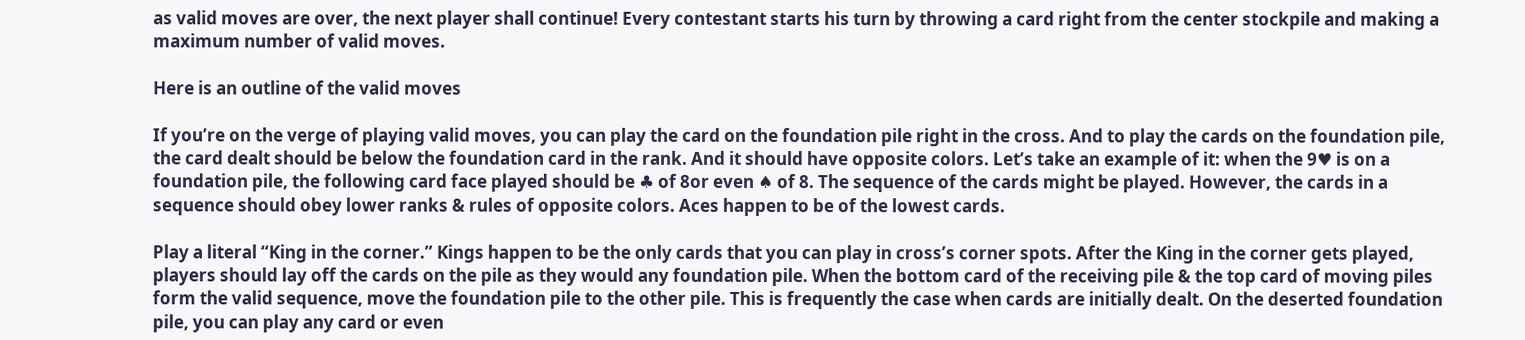as valid moves are over, the next player shall continue! Every contestant starts his turn by throwing a card right from the center stockpile and making a maximum number of valid moves.

Here is an outline of the valid moves

If you’re on the verge of playing valid moves, you can play the card on the foundation pile right in the cross. And to play the cards on the foundation pile, the card dealt should be below the foundation card in the rank. And it should have opposite colors. Let’s take an example of it: when the 9♥ is on a foundation pile, the following card face played should be ♣ of 8or even ♠ of 8. The sequence of the cards might be played. However, the cards in a sequence should obey lower ranks & rules of opposite colors. Aces happen to be of the lowest cards.

Play a literal “King in the corner.” Kings happen to be the only cards that you can play in cross’s corner spots. After the King in the corner gets played, players should lay off the cards on the pile as they would any foundation pile. When the bottom card of the receiving pile & the top card of moving piles form the valid sequence, move the foundation pile to the other pile. This is frequently the case when cards are initially dealt. On the deserted foundation pile, you can play any card or even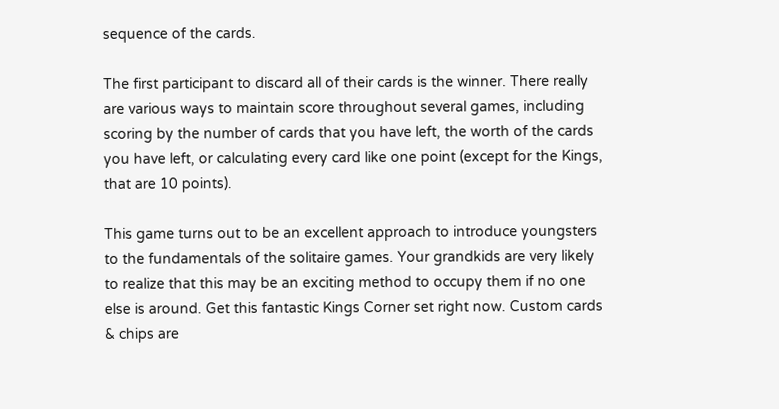sequence of the cards.

The first participant to discard all of their cards is the winner. There really are various ways to maintain score throughout several games, including scoring by the number of cards that you have left, the worth of the cards you have left, or calculating every card like one point (except for the Kings, that are 10 points).

This game turns out to be an excellent approach to introduce youngsters to the fundamentals of the solitaire games. Your grandkids are very likely to realize that this may be an exciting method to occupy them if no one else is around. Get this fantastic Kings Corner set right now. Custom cards & chips are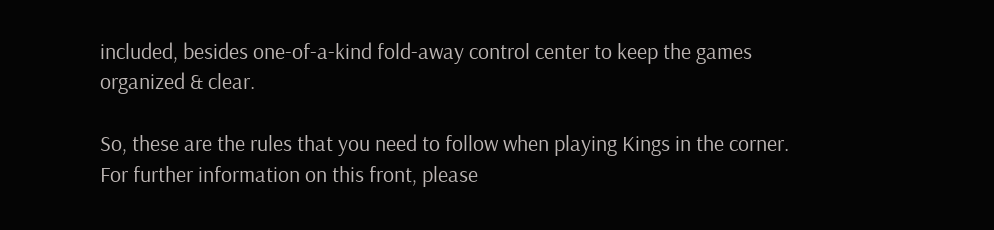included, besides one-of-a-kind fold-away control center to keep the games organized & clear.

So, these are the rules that you need to follow when playing Kings in the corner. For further information on this front, please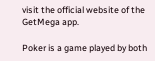visit the official website of the GetMega app.

Poker is a game played by both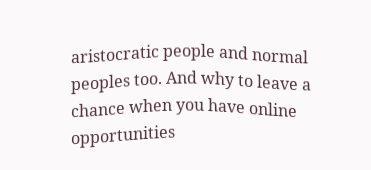aristocratic people and normal peoples too. And why to leave a chance when you have online opportunities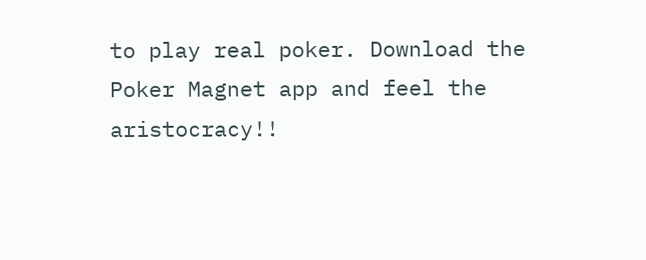to play real poker. Download the Poker Magnet app and feel the aristocracy!!